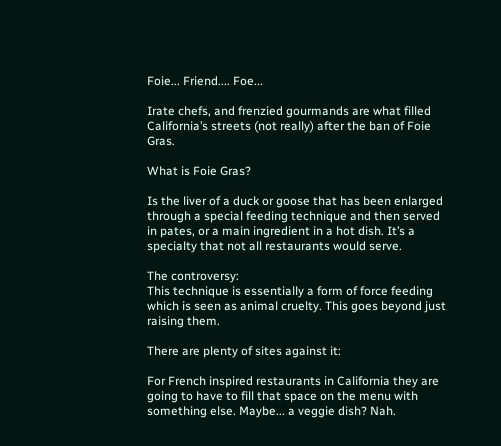Foie... Friend.... Foe...

Irate chefs, and frenzied gourmands are what filled California’s streets (not really) after the ban of Foie Gras.

What is Foie Gras?

Is the liver of a duck or goose that has been enlarged through a special feeding technique and then served in pates, or a main ingredient in a hot dish. It’s a specialty that not all restaurants would serve.

The controversy:
This technique is essentially a form of force feeding which is seen as animal cruelty. This goes beyond just raising them.

There are plenty of sites against it:

For French inspired restaurants in California they are going to have to fill that space on the menu with something else. Maybe... a veggie dish? Nah.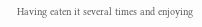Having eaten it several times and enjoying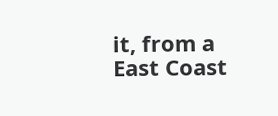it, from a East Coast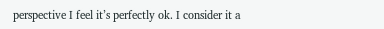perspective I feel it’s perfectly ok. I consider it a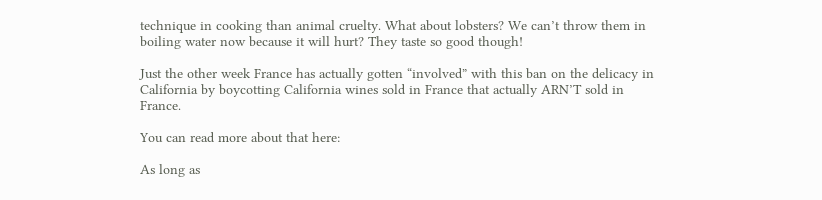technique in cooking than animal cruelty. What about lobsters? We can’t throw them in boiling water now because it will hurt? They taste so good though!

Just the other week France has actually gotten “involved” with this ban on the delicacy in California by boycotting California wines sold in France that actually ARN’T sold in France.

You can read more about that here:

As long as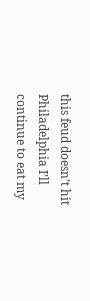this feud doesn’t hit Philadelphia I’ll continue to eat my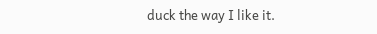duck the way I like it.